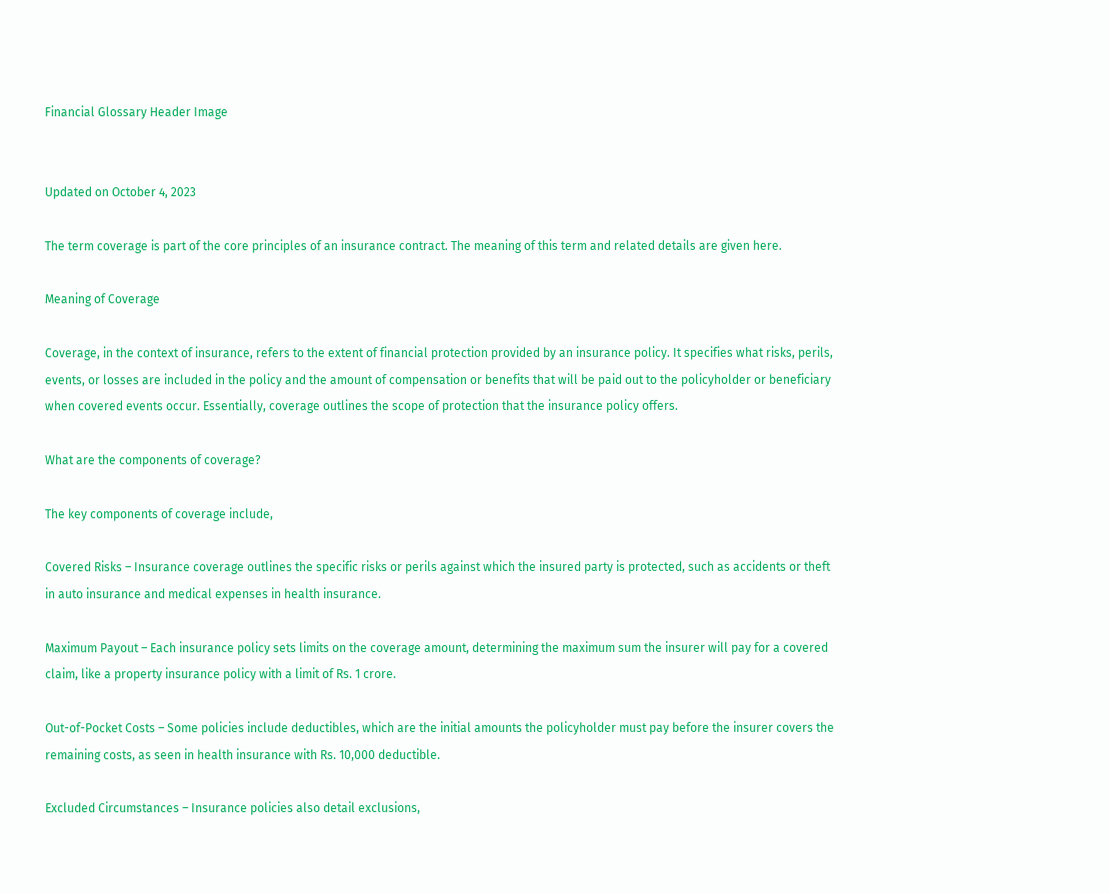Financial Glossary Header Image


Updated on October 4, 2023

The term coverage is part of the core principles of an insurance contract. The meaning of this term and related details are given here.

Meaning of Coverage

Coverage, in the context of insurance, refers to the extent of financial protection provided by an insurance policy. It specifies what risks, perils, events, or losses are included in the policy and the amount of compensation or benefits that will be paid out to the policyholder or beneficiary when covered events occur. Essentially, coverage outlines the scope of protection that the insurance policy offers.

What are the components of coverage?

The key components of coverage include,

Covered Risks – Insurance coverage outlines the specific risks or perils against which the insured party is protected, such as accidents or theft in auto insurance and medical expenses in health insurance.

Maximum Payout – Each insurance policy sets limits on the coverage amount, determining the maximum sum the insurer will pay for a covered claim, like a property insurance policy with a limit of Rs. 1 crore.

Out-of-Pocket Costs – Some policies include deductibles, which are the initial amounts the policyholder must pay before the insurer covers the remaining costs, as seen in health insurance with Rs. 10,000 deductible.

Excluded Circumstances – Insurance policies also detail exclusions,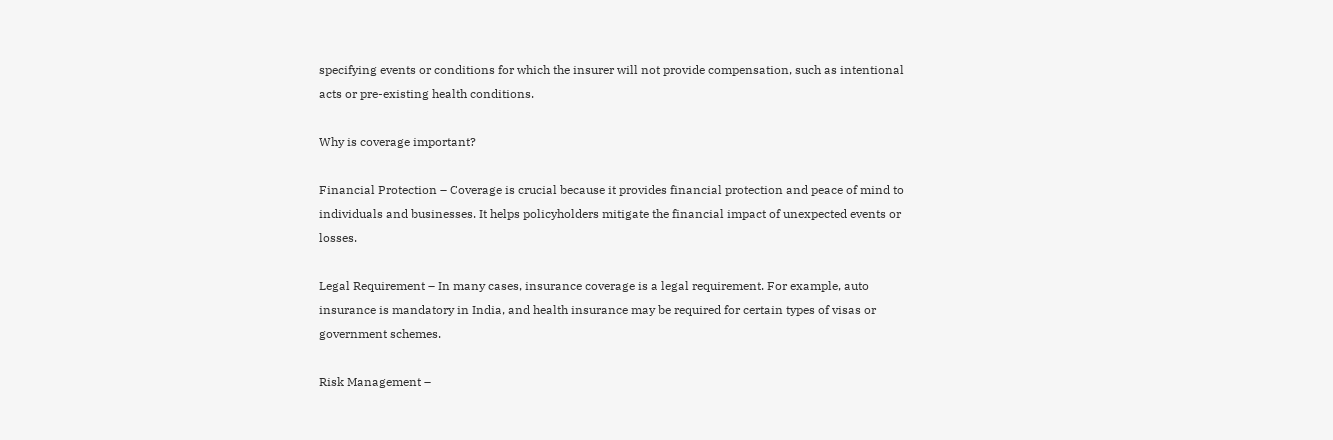specifying events or conditions for which the insurer will not provide compensation, such as intentional acts or pre-existing health conditions.

Why is coverage important?

Financial Protection – Coverage is crucial because it provides financial protection and peace of mind to individuals and businesses. It helps policyholders mitigate the financial impact of unexpected events or losses.

Legal Requirement – In many cases, insurance coverage is a legal requirement. For example, auto insurance is mandatory in India, and health insurance may be required for certain types of visas or government schemes.

Risk Management –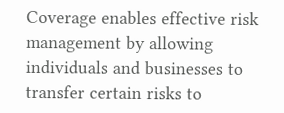Coverage enables effective risk management by allowing individuals and businesses to transfer certain risks to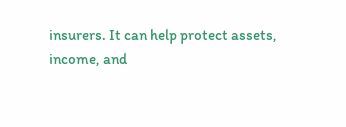insurers. It can help protect assets, income, and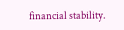financial stability.